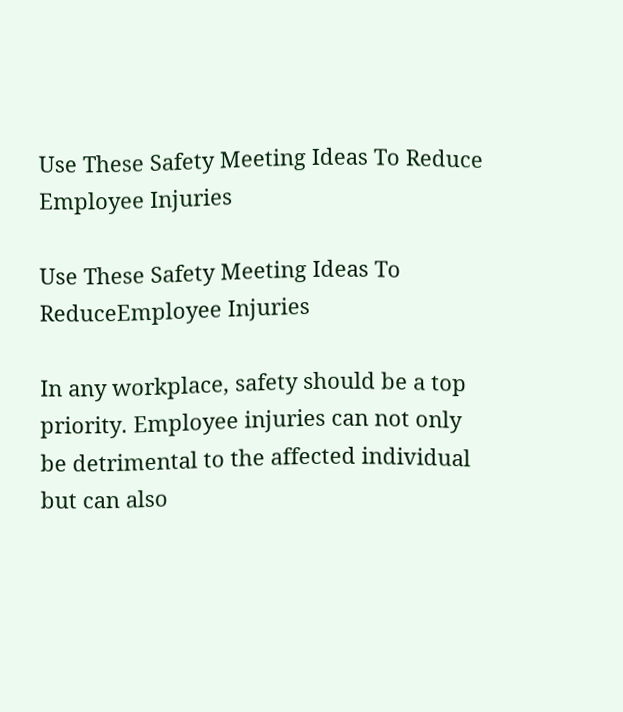Use These Safety Meeting Ideas To Reduce
Employee Injuries

Use These Safety Meeting Ideas To ReduceEmployee Injuries

In any workplace, safety should be a top priority. Employee injuries can not only be detrimental to the affected individual but can also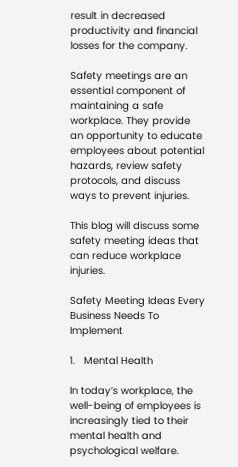result in decreased productivity and financial losses for the company.

Safety meetings are an essential component of maintaining a safe workplace. They provide an opportunity to educate employees about potential hazards, review safety protocols, and discuss ways to prevent injuries.

This blog will discuss some safety meeting ideas that can reduce workplace injuries.

Safety Meeting Ideas Every Business Needs To Implement

1.   Mental Health

In today’s workplace, the well-being of employees is increasingly tied to their mental health and psychological welfare.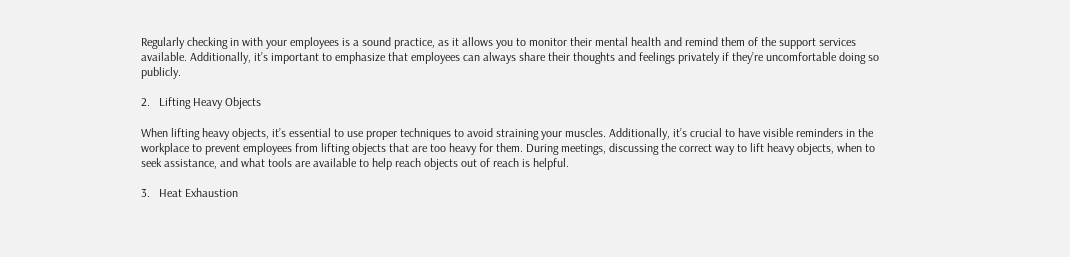Regularly checking in with your employees is a sound practice, as it allows you to monitor their mental health and remind them of the support services available. Additionally, it’s important to emphasize that employees can always share their thoughts and feelings privately if they’re uncomfortable doing so publicly.

2.   Lifting Heavy Objects

When lifting heavy objects, it’s essential to use proper techniques to avoid straining your muscles. Additionally, it’s crucial to have visible reminders in the workplace to prevent employees from lifting objects that are too heavy for them. During meetings, discussing the correct way to lift heavy objects, when to seek assistance, and what tools are available to help reach objects out of reach is helpful.

3.   Heat Exhaustion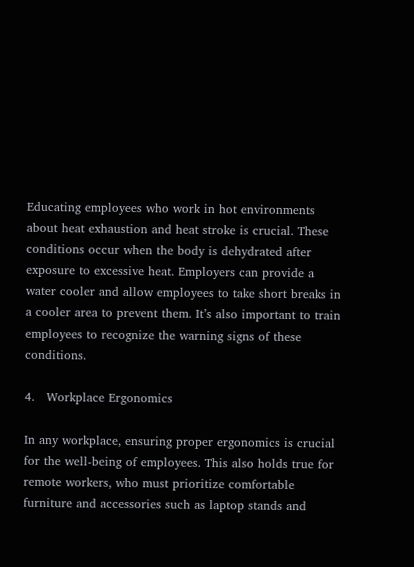Educating employees who work in hot environments about heat exhaustion and heat stroke is crucial. These conditions occur when the body is dehydrated after exposure to excessive heat. Employers can provide a water cooler and allow employees to take short breaks in a cooler area to prevent them. It’s also important to train employees to recognize the warning signs of these conditions.

4.   Workplace Ergonomics

In any workplace, ensuring proper ergonomics is crucial for the well-being of employees. This also holds true for remote workers, who must prioritize comfortable furniture and accessories such as laptop stands and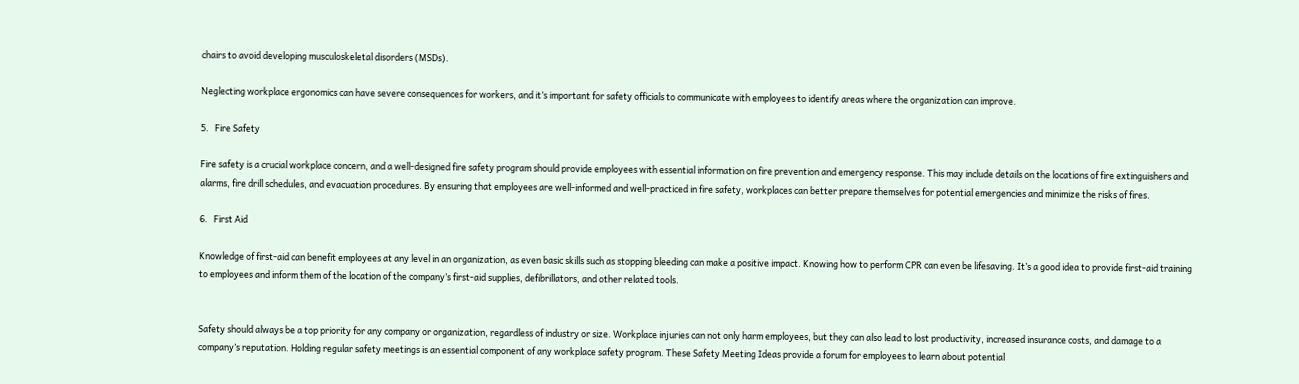chairs to avoid developing musculoskeletal disorders (MSDs).

Neglecting workplace ergonomics can have severe consequences for workers, and it’s important for safety officials to communicate with employees to identify areas where the organization can improve.

5.   Fire Safety

Fire safety is a crucial workplace concern, and a well-designed fire safety program should provide employees with essential information on fire prevention and emergency response. This may include details on the locations of fire extinguishers and alarms, fire drill schedules, and evacuation procedures. By ensuring that employees are well-informed and well-practiced in fire safety, workplaces can better prepare themselves for potential emergencies and minimize the risks of fires.

6.   First Aid

Knowledge of first-aid can benefit employees at any level in an organization, as even basic skills such as stopping bleeding can make a positive impact. Knowing how to perform CPR can even be lifesaving. It’s a good idea to provide first-aid training to employees and inform them of the location of the company’s first-aid supplies, defibrillators, and other related tools.


Safety should always be a top priority for any company or organization, regardless of industry or size. Workplace injuries can not only harm employees, but they can also lead to lost productivity, increased insurance costs, and damage to a company’s reputation. Holding regular safety meetings is an essential component of any workplace safety program. These Safety Meeting Ideas provide a forum for employees to learn about potential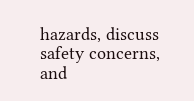hazards, discuss safety concerns, and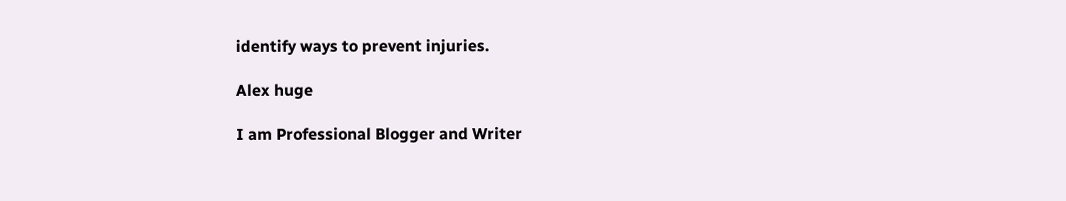identify ways to prevent injuries.

Alex huge

I am Professional Blogger and Writer